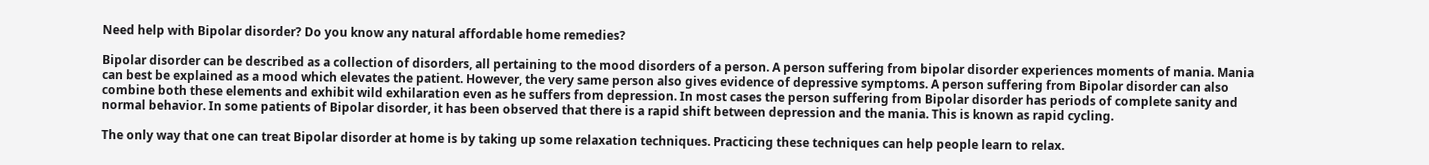Need help with Bipolar disorder? Do you know any natural affordable home remedies?

Bipolar disorder can be described as a collection of disorders, all pertaining to the mood disorders of a person. A person suffering from bipolar disorder experiences moments of mania. Mania can best be explained as a mood which elevates the patient. However, the very same person also gives evidence of depressive symptoms. A person suffering from Bipolar disorder can also combine both these elements and exhibit wild exhilaration even as he suffers from depression. In most cases the person suffering from Bipolar disorder has periods of complete sanity and normal behavior. In some patients of Bipolar disorder, it has been observed that there is a rapid shift between depression and the mania. This is known as rapid cycling.

The only way that one can treat Bipolar disorder at home is by taking up some relaxation techniques. Practicing these techniques can help people learn to relax.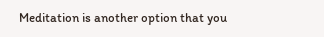Meditation is another option that you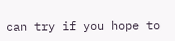can try if you hope to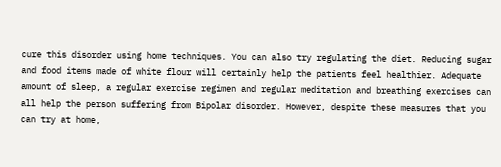cure this disorder using home techniques. You can also try regulating the diet. Reducing sugar and food items made of white flour will certainly help the patients feel healthier. Adequate amount of sleep, a regular exercise regimen and regular meditation and breathing exercises can all help the person suffering from Bipolar disorder. However, despite these measures that you can try at home,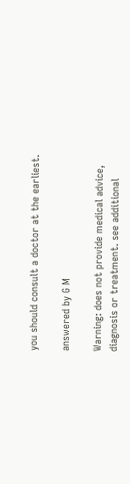you should consult a doctor at the earliest.

answered by G M

Warning: does not provide medical advice, diagnosis or treatment. see additional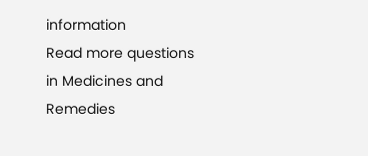information
Read more questions in Medicines and Remedies